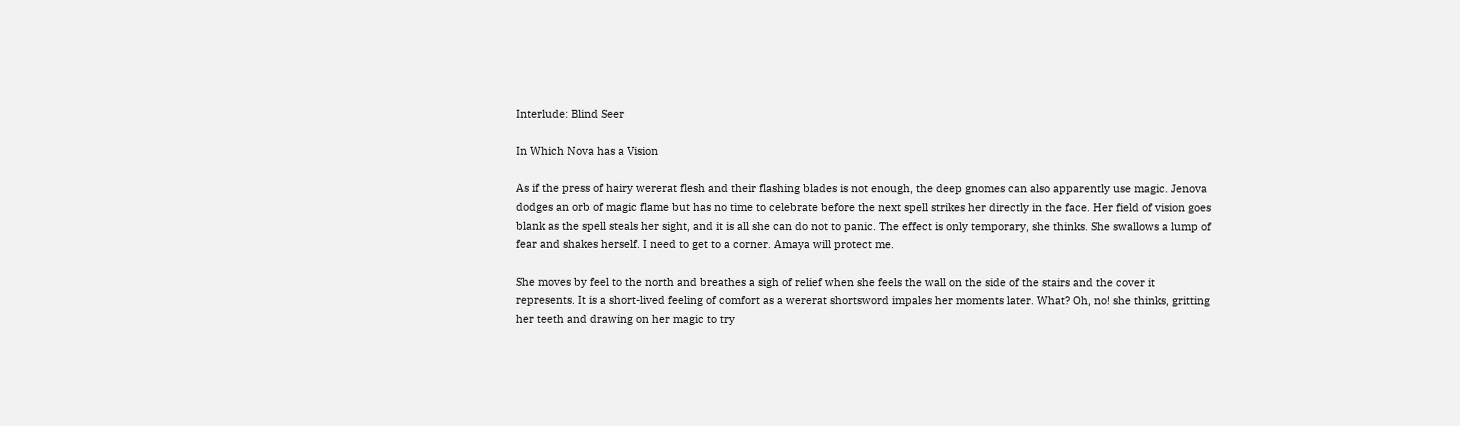Interlude: Blind Seer

In Which Nova has a Vision

As if the press of hairy wererat flesh and their flashing blades is not enough, the deep gnomes can also apparently use magic. Jenova dodges an orb of magic flame but has no time to celebrate before the next spell strikes her directly in the face. Her field of vision goes blank as the spell steals her sight, and it is all she can do not to panic. The effect is only temporary, she thinks. She swallows a lump of fear and shakes herself. I need to get to a corner. Amaya will protect me.

She moves by feel to the north and breathes a sigh of relief when she feels the wall on the side of the stairs and the cover it represents. It is a short-lived feeling of comfort as a wererat shortsword impales her moments later. What? Oh, no! she thinks, gritting her teeth and drawing on her magic to try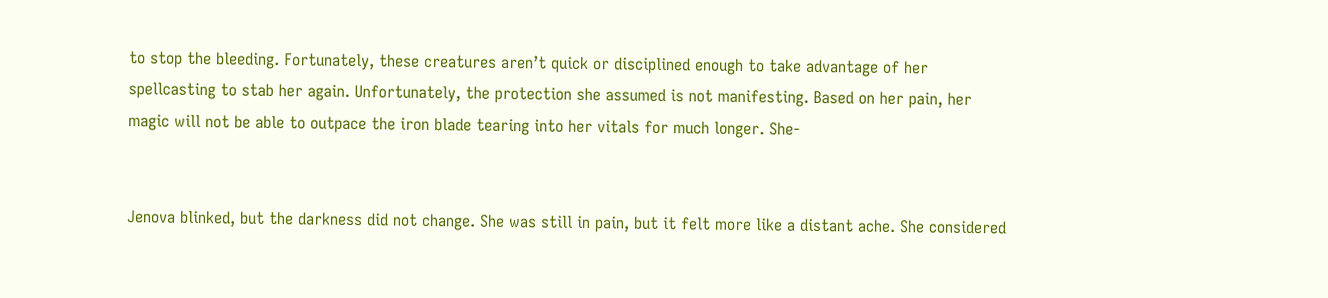to stop the bleeding. Fortunately, these creatures aren’t quick or disciplined enough to take advantage of her spellcasting to stab her again. Unfortunately, the protection she assumed is not manifesting. Based on her pain, her magic will not be able to outpace the iron blade tearing into her vitals for much longer. She-


Jenova blinked, but the darkness did not change. She was still in pain, but it felt more like a distant ache. She considered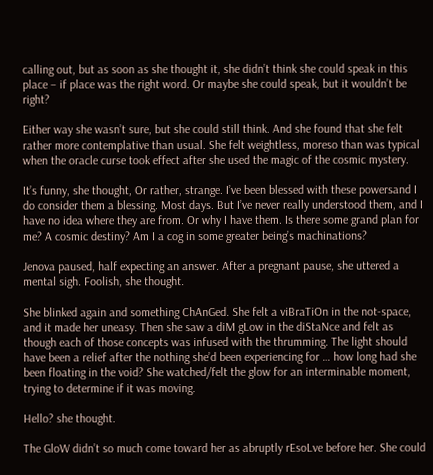calling out, but as soon as she thought it, she didn’t think she could speak in this place – if place was the right word. Or maybe she could speak, but it wouldn’t be right?

Either way she wasn’t sure, but she could still think. And she found that she felt rather more contemplative than usual. She felt weightless, moreso than was typical when the oracle curse took effect after she used the magic of the cosmic mystery.

It’s funny, she thought, Or rather, strange. I’ve been blessed with these powersand I do consider them a blessing. Most days. But I’ve never really understood them, and I have no idea where they are from. Or why I have them. Is there some grand plan for me? A cosmic destiny? Am I a cog in some greater being’s machinations?

Jenova paused, half expecting an answer. After a pregnant pause, she uttered a mental sigh. Foolish, she thought.

She blinked again and something ChAnGed. She felt a viBraTiOn in the not-space, and it made her uneasy. Then she saw a diM gLow in the diStaNce and felt as though each of those concepts was infused with the thrumming. The light should have been a relief after the nothing she’d been experiencing for … how long had she been floating in the void? She watched/felt the glow for an interminable moment, trying to determine if it was moving.

Hello? she thought.

The GloW didn’t so much come toward her as abruptly rEsoLve before her. She could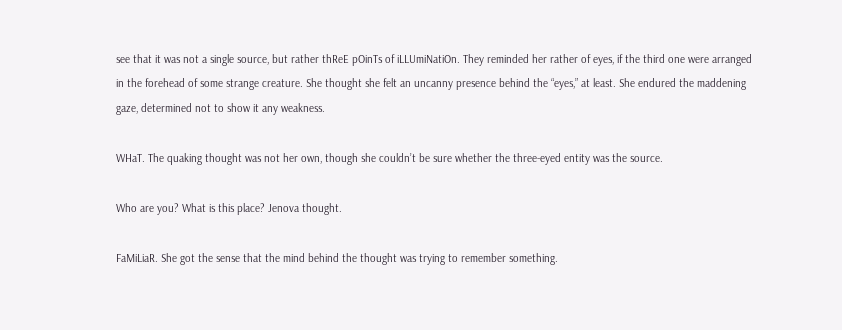see that it was not a single source, but rather thReE pOinTs of iLLUmiNatiOn. They reminded her rather of eyes, if the third one were arranged in the forehead of some strange creature. She thought she felt an uncanny presence behind the “eyes,” at least. She endured the maddening gaze, determined not to show it any weakness.

WHaT. The quaking thought was not her own, though she couldn’t be sure whether the three-eyed entity was the source.

Who are you? What is this place? Jenova thought.

FaMiLiaR. She got the sense that the mind behind the thought was trying to remember something.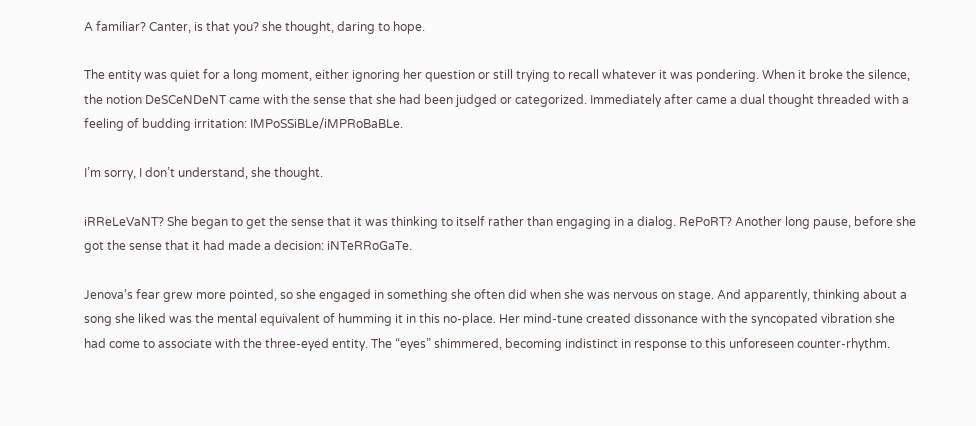A familiar? Canter, is that you? she thought, daring to hope.

The entity was quiet for a long moment, either ignoring her question or still trying to recall whatever it was pondering. When it broke the silence, the notion DeSCeNDeNT came with the sense that she had been judged or categorized. Immediately after came a dual thought threaded with a feeling of budding irritation: IMPoSSiBLe/iMPRoBaBLe.

I’m sorry, I don’t understand, she thought.

iRReLeVaNT? She began to get the sense that it was thinking to itself rather than engaging in a dialog. RePoRT? Another long pause, before she got the sense that it had made a decision: iNTeRRoGaTe.

Jenova’s fear grew more pointed, so she engaged in something she often did when she was nervous on stage. And apparently, thinking about a song she liked was the mental equivalent of humming it in this no-place. Her mind-tune created dissonance with the syncopated vibration she had come to associate with the three-eyed entity. The “eyes” shimmered, becoming indistinct in response to this unforeseen counter-rhythm.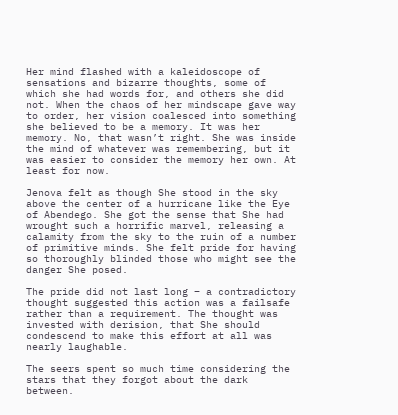Her mind flashed with a kaleidoscope of sensations and bizarre thoughts, some of which she had words for, and others she did not. When the chaos of her mindscape gave way to order, her vision coalesced into something she believed to be a memory. It was her memory. No, that wasn’t right. She was inside the mind of whatever was remembering, but it was easier to consider the memory her own. At least for now.

Jenova felt as though She stood in the sky above the center of a hurricane like the Eye of Abendego. She got the sense that She had wrought such a horrific marvel, releasing a calamity from the sky to the ruin of a number of primitive minds. She felt pride for having so thoroughly blinded those who might see the danger She posed.

The pride did not last long – a contradictory thought suggested this action was a failsafe rather than a requirement. The thought was invested with derision, that She should condescend to make this effort at all was nearly laughable.

The seers spent so much time considering the stars that they forgot about the dark between.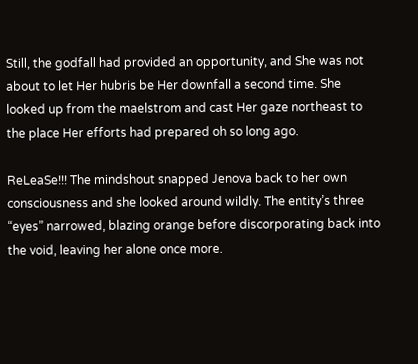Still, the godfall had provided an opportunity, and She was not about to let Her hubris be Her downfall a second time. She looked up from the maelstrom and cast Her gaze northeast to the place Her efforts had prepared oh so long ago.

ReLeaSe!!! The mindshout snapped Jenova back to her own consciousness and she looked around wildly. The entity’s three “eyes” narrowed, blazing orange before discorporating back into the void, leaving her alone once more.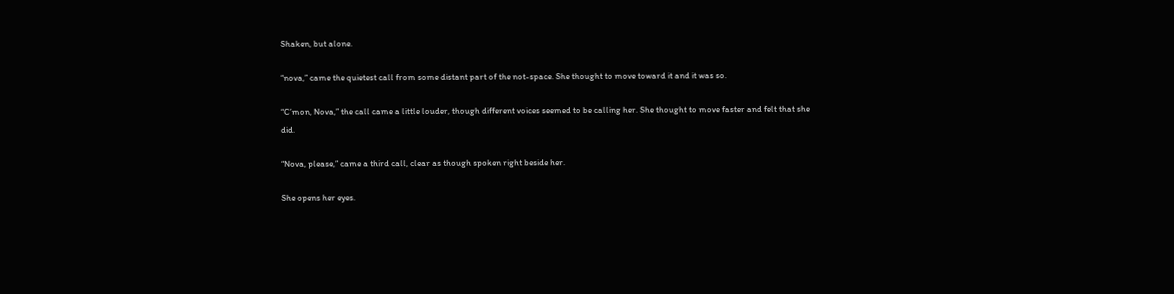Shaken, but alone.

“nova,” came the quietest call from some distant part of the not-space. She thought to move toward it and it was so.

“C’mon, Nova,” the call came a little louder, though different voices seemed to be calling her. She thought to move faster and felt that she did.

“Nova, please,” came a third call, clear as though spoken right beside her.

She opens her eyes.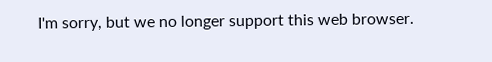I'm sorry, but we no longer support this web browser.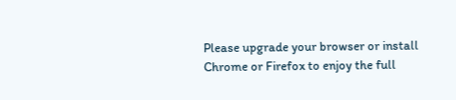Please upgrade your browser or install Chrome or Firefox to enjoy the full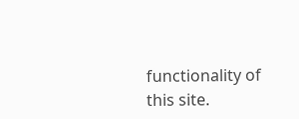functionality of this site.